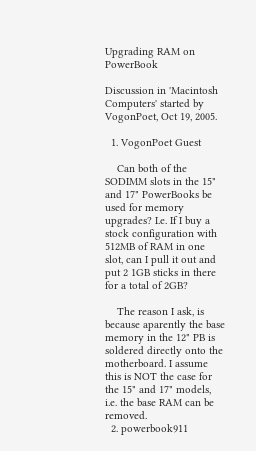Upgrading RAM on PowerBook

Discussion in 'Macintosh Computers' started by VogonPoet, Oct 19, 2005.

  1. VogonPoet Guest

    Can both of the SODIMM slots in the 15" and 17" PowerBooks be used for memory upgrades? I.e. If I buy a stock configuration with 512MB of RAM in one slot, can I pull it out and put 2 1GB sticks in there for a total of 2GB?

    The reason I ask, is because aparently the base memory in the 12" PB is soldered directly onto the motherboard. I assume this is NOT the case for the 15" and 17" models, i.e. the base RAM can be removed.
  2. powerbook911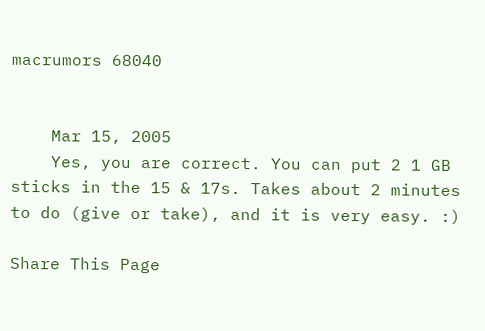macrumors 68040


    Mar 15, 2005
    Yes, you are correct. You can put 2 1 GB sticks in the 15 & 17s. Takes about 2 minutes to do (give or take), and it is very easy. :)

Share This Page